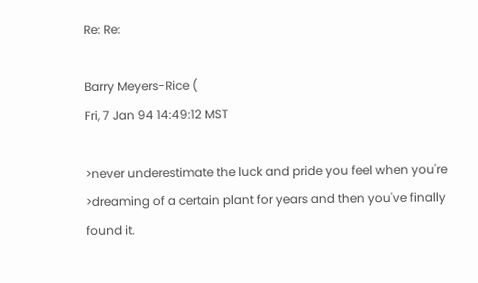Re: Re:

Barry Meyers-Rice (
Fri, 7 Jan 94 14:49:12 MST

>never underestimate the luck and pride you feel when you're
>dreaming of a certain plant for years and then you've finally found it.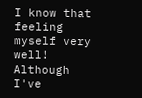I know that feeling myself very well! Although I've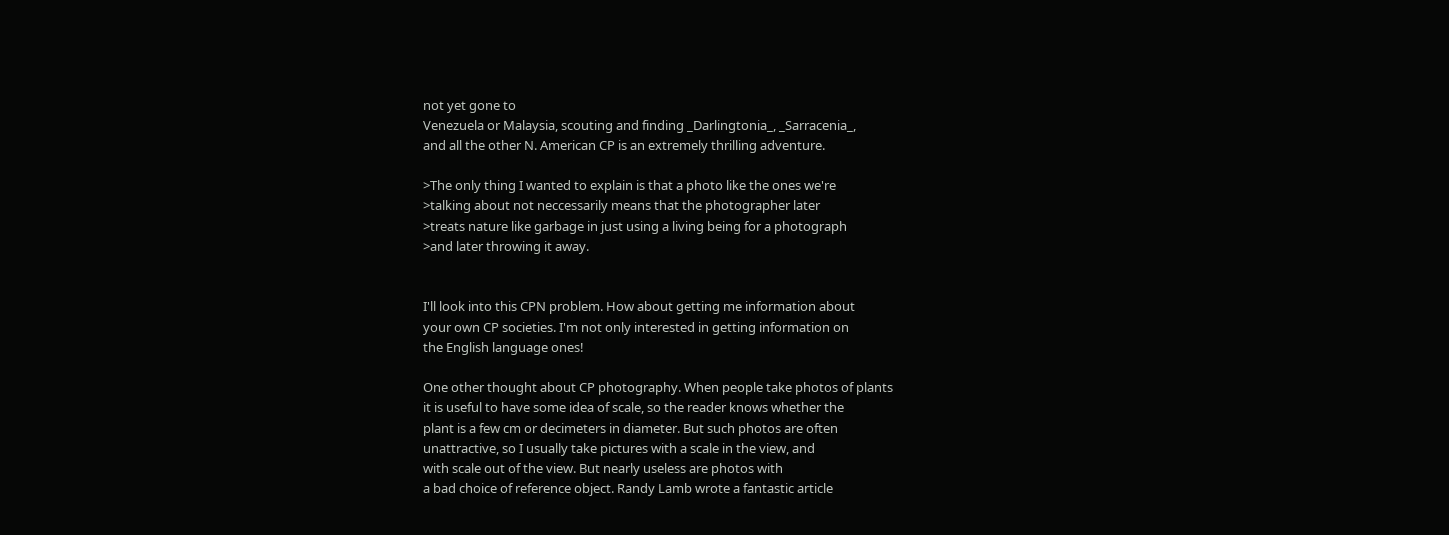not yet gone to
Venezuela or Malaysia, scouting and finding _Darlingtonia_, _Sarracenia_,
and all the other N. American CP is an extremely thrilling adventure.

>The only thing I wanted to explain is that a photo like the ones we're
>talking about not neccessarily means that the photographer later
>treats nature like garbage in just using a living being for a photograph
>and later throwing it away.


I'll look into this CPN problem. How about getting me information about
your own CP societies. I'm not only interested in getting information on
the English language ones!

One other thought about CP photography. When people take photos of plants
it is useful to have some idea of scale, so the reader knows whether the
plant is a few cm or decimeters in diameter. But such photos are often
unattractive, so I usually take pictures with a scale in the view, and
with scale out of the view. But nearly useless are photos with
a bad choice of reference object. Randy Lamb wrote a fantastic article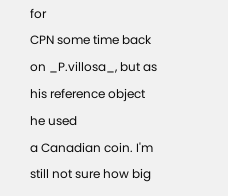for
CPN some time back on _P.villosa_, but as his reference object he used
a Canadian coin. I'm still not sure how big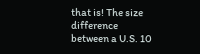that is! The size difference
between a U.S. 10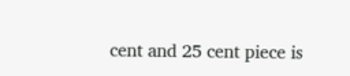cent and 25 cent piece is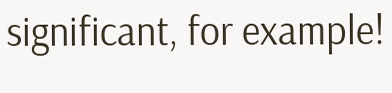significant, for example!